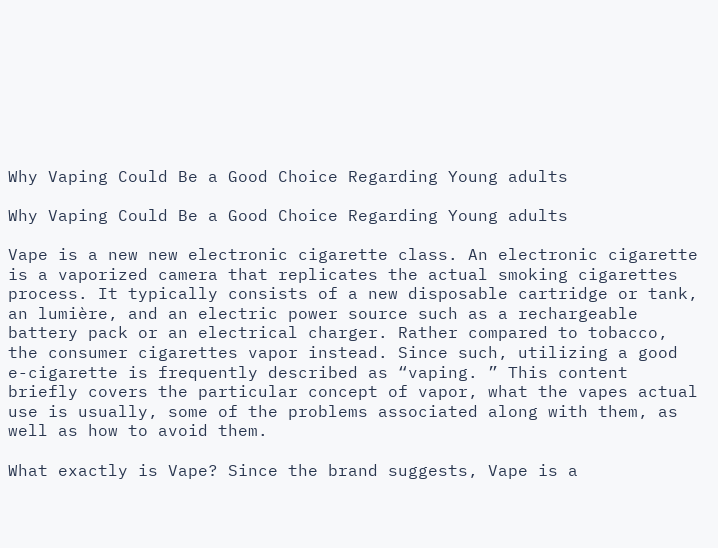Why Vaping Could Be a Good Choice Regarding Young adults

Why Vaping Could Be a Good Choice Regarding Young adults

Vape is a new new electronic cigarette class. An electronic cigarette is a vaporized camera that replicates the actual smoking cigarettes process. It typically consists of a new disposable cartridge or tank, an lumière, and an electric power source such as a rechargeable battery pack or an electrical charger. Rather compared to tobacco, the consumer cigarettes vapor instead. Since such, utilizing a good e-cigarette is frequently described as “vaping. ” This content briefly covers the particular concept of vapor, what the vapes actual use is usually, some of the problems associated along with them, as well as how to avoid them.

What exactly is Vape? Since the brand suggests, Vape is a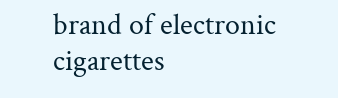brand of electronic cigarettes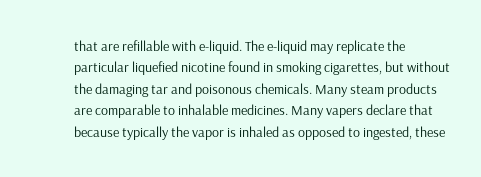that are refillable with e-liquid. The e-liquid may replicate the particular liquefied nicotine found in smoking cigarettes, but without the damaging tar and poisonous chemicals. Many steam products are comparable to inhalable medicines. Many vapers declare that because typically the vapor is inhaled as opposed to ingested, these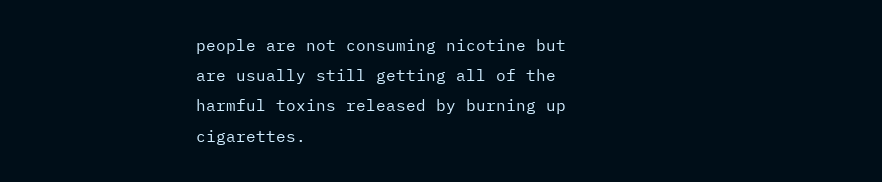people are not consuming nicotine but are usually still getting all of the harmful toxins released by burning up cigarettes.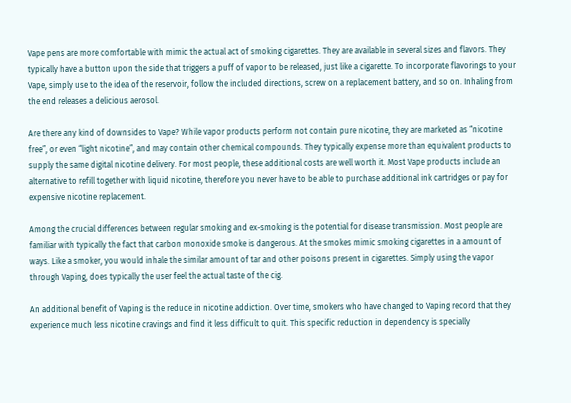Vape pens are more comfortable with mimic the actual act of smoking cigarettes. They are available in several sizes and flavors. They typically have a button upon the side that triggers a puff of vapor to be released, just like a cigarette. To incorporate flavorings to your Vape, simply use to the idea of the reservoir, follow the included directions, screw on a replacement battery, and so on. Inhaling from the end releases a delicious aerosol.

Are there any kind of downsides to Vape? While vapor products perform not contain pure nicotine, they are marketed as “nicotine free”, or even “light nicotine”, and may contain other chemical compounds. They typically expense more than equivalent products to supply the same digital nicotine delivery. For most people, these additional costs are well worth it. Most Vape products include an alternative to refill together with liquid nicotine, therefore you never have to be able to purchase additional ink cartridges or pay for expensive nicotine replacement.

Among the crucial differences between regular smoking and ex-smoking is the potential for disease transmission. Most people are familiar with typically the fact that carbon monoxide smoke is dangerous. At the smokes mimic smoking cigarettes in a amount of ways. Like a smoker, you would inhale the similar amount of tar and other poisons present in cigarettes. Simply using the vapor through Vaping, does typically the user feel the actual taste of the cig.

An additional benefit of Vaping is the reduce in nicotine addiction. Over time, smokers who have changed to Vaping record that they experience much less nicotine cravings and find it less difficult to quit. This specific reduction in dependency is specially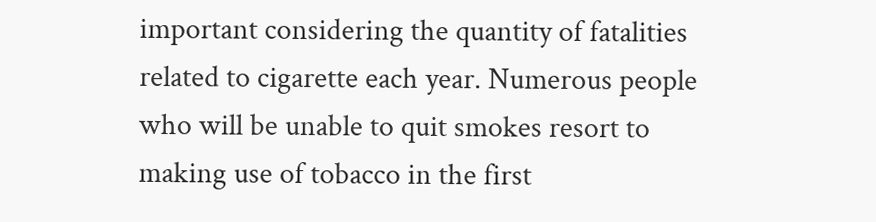important considering the quantity of fatalities related to cigarette each year. Numerous people who will be unable to quit smokes resort to making use of tobacco in the first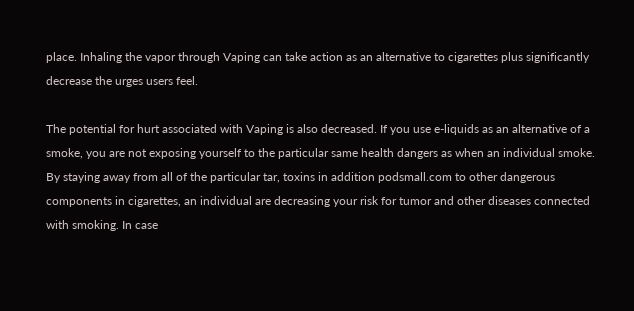place. Inhaling the vapor through Vaping can take action as an alternative to cigarettes plus significantly decrease the urges users feel.

The potential for hurt associated with Vaping is also decreased. If you use e-liquids as an alternative of a smoke, you are not exposing yourself to the particular same health dangers as when an individual smoke. By staying away from all of the particular tar, toxins in addition podsmall.com to other dangerous components in cigarettes, an individual are decreasing your risk for tumor and other diseases connected with smoking. In case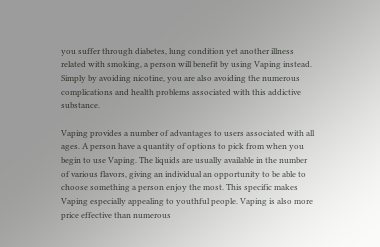you suffer through diabetes, lung condition yet another illness related with smoking, a person will benefit by using Vaping instead. Simply by avoiding nicotine, you are also avoiding the numerous complications and health problems associated with this addictive substance.

Vaping provides a number of advantages to users associated with all ages. A person have a quantity of options to pick from when you begin to use Vaping. The liquids are usually available in the number of various flavors, giving an individual an opportunity to be able to choose something a person enjoy the most. This specific makes Vaping especially appealing to youthful people. Vaping is also more price effective than numerous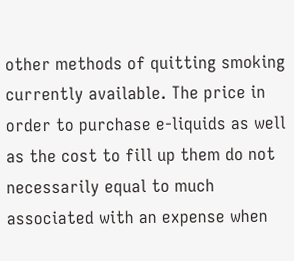other methods of quitting smoking currently available. The price in order to purchase e-liquids as well as the cost to fill up them do not necessarily equal to much associated with an expense when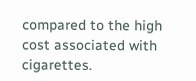compared to the high cost associated with cigarettes.